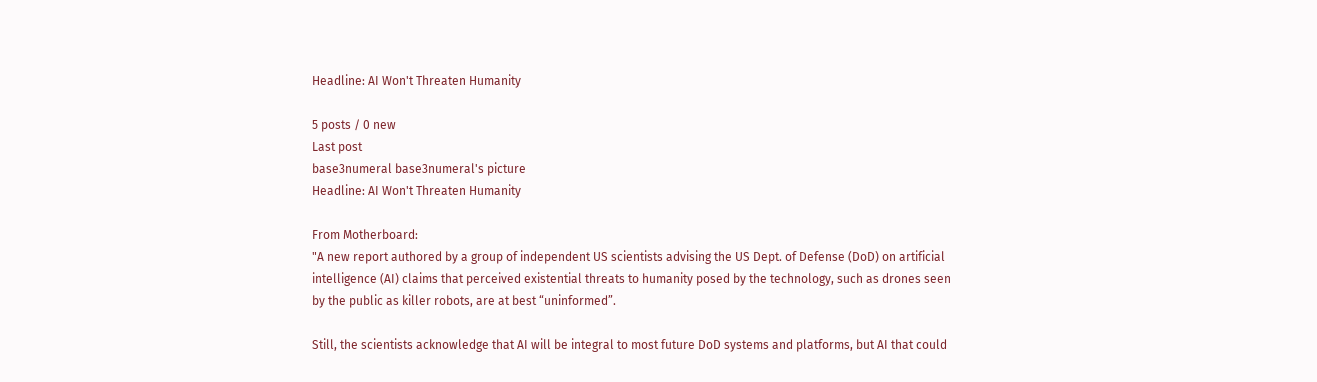Headline: AI Won't Threaten Humanity

5 posts / 0 new
Last post
base3numeral base3numeral's picture
Headline: AI Won't Threaten Humanity

From Motherboard:
"A new report authored by a group of independent US scientists advising the US Dept. of Defense (DoD) on artificial intelligence (AI) claims that perceived existential threats to humanity posed by the technology, such as drones seen by the public as killer robots, are at best “uninformed”.

Still, the scientists acknowledge that AI will be integral to most future DoD systems and platforms, but AI that could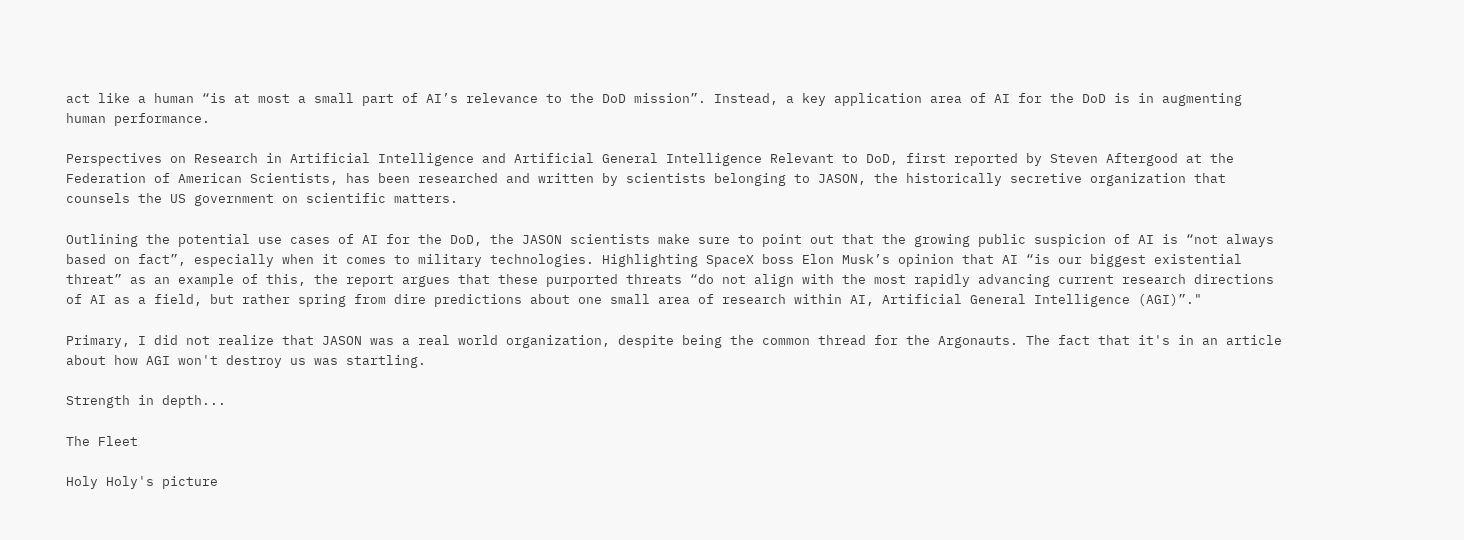act like a human “is at most a small part of AI’s relevance to the DoD mission”. Instead, a key application area of AI for the DoD is in augmenting human performance.

Perspectives on Research in Artificial Intelligence and Artificial General Intelligence Relevant to DoD, first reported by Steven Aftergood at the Federation of American Scientists, has been researched and written by scientists belonging to JASON, the historically secretive organization that counsels the US government on scientific matters.

Outlining the potential use cases of AI for the DoD, the JASON scientists make sure to point out that the growing public suspicion of AI is “not always based on fact”, especially when it comes to military technologies. Highlighting SpaceX boss Elon Musk’s opinion that AI “is our biggest existential threat” as an example of this, the report argues that these purported threats “do not align with the most rapidly advancing current research directions of AI as a field, but rather spring from dire predictions about one small area of research within AI, Artificial General Intelligence (AGI)”."

Primary, I did not realize that JASON was a real world organization, despite being the common thread for the Argonauts. The fact that it's in an article about how AGI won't destroy us was startling.

Strength in depth...

The Fleet

Holy Holy's picture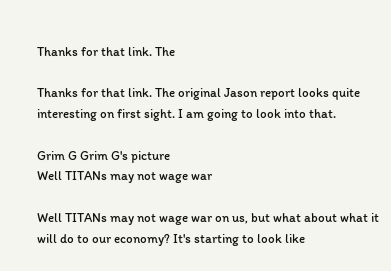Thanks for that link. The

Thanks for that link. The original Jason report looks quite interesting on first sight. I am going to look into that.

Grim G Grim G's picture
Well TITANs may not wage war

Well TITANs may not wage war on us, but what about what it will do to our economy? It's starting to look like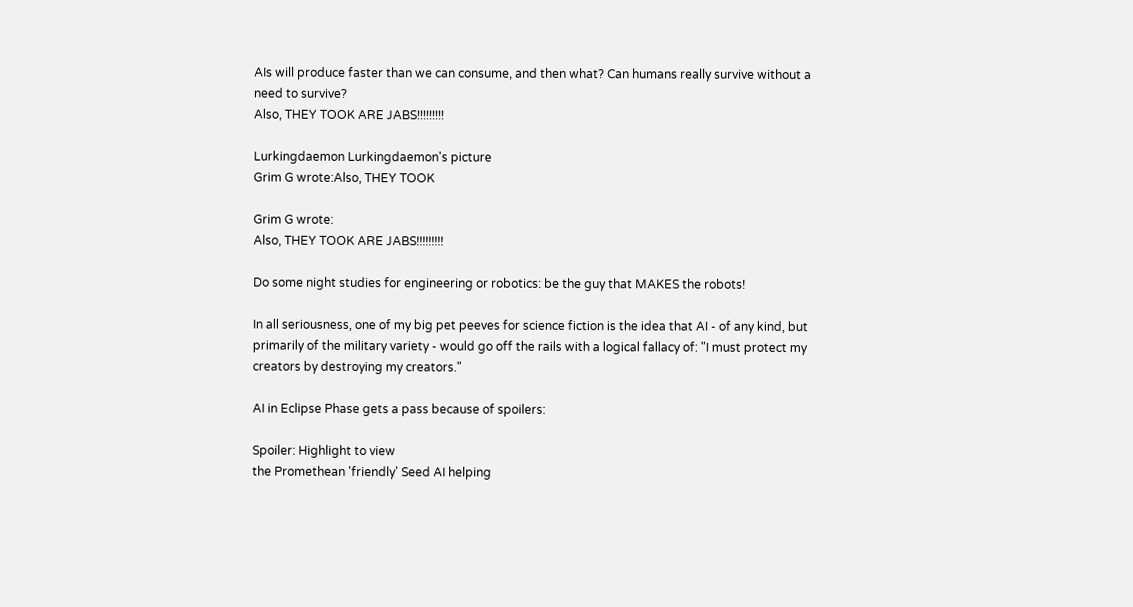AIs will produce faster than we can consume, and then what? Can humans really survive without a need to survive?
Also, THEY TOOK ARE JABS!!!!!!!!!

Lurkingdaemon Lurkingdaemon's picture
Grim G wrote:Also, THEY TOOK

Grim G wrote:
Also, THEY TOOK ARE JABS!!!!!!!!!

Do some night studies for engineering or robotics: be the guy that MAKES the robots!

In all seriousness, one of my big pet peeves for science fiction is the idea that AI - of any kind, but primarily of the military variety - would go off the rails with a logical fallacy of: "I must protect my creators by destroying my creators."

AI in Eclipse Phase gets a pass because of spoilers:

Spoiler: Highlight to view
the Promethean 'friendly' Seed AI helping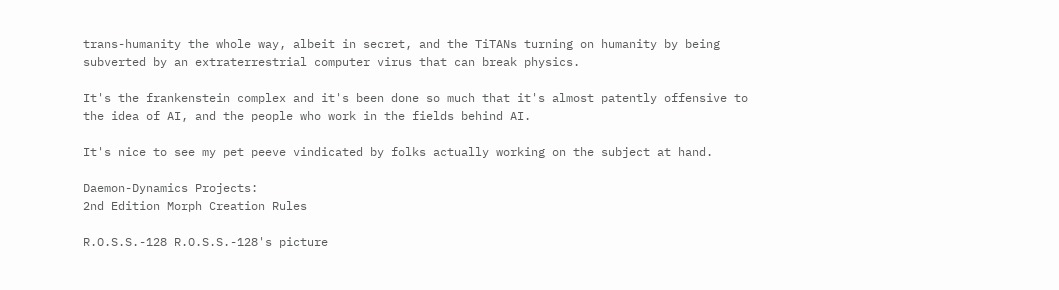trans-humanity the whole way, albeit in secret, and the TiTANs turning on humanity by being subverted by an extraterrestrial computer virus that can break physics.

It's the frankenstein complex and it's been done so much that it's almost patently offensive to the idea of AI, and the people who work in the fields behind AI.

It's nice to see my pet peeve vindicated by folks actually working on the subject at hand.

Daemon-Dynamics Projects:
2nd Edition Morph Creation Rules

R.O.S.S.-128 R.O.S.S.-128's picture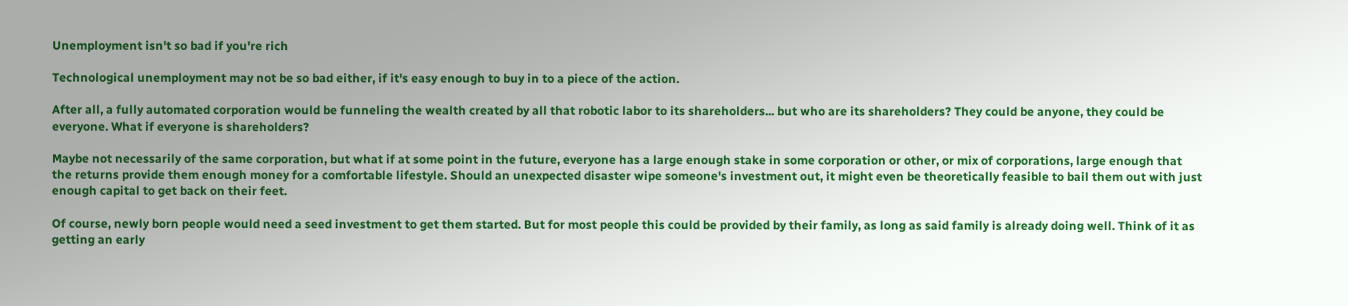Unemployment isn't so bad if you're rich

Technological unemployment may not be so bad either, if it's easy enough to buy in to a piece of the action.

After all, a fully automated corporation would be funneling the wealth created by all that robotic labor to its shareholders... but who are its shareholders? They could be anyone, they could be everyone. What if everyone is shareholders?

Maybe not necessarily of the same corporation, but what if at some point in the future, everyone has a large enough stake in some corporation or other, or mix of corporations, large enough that the returns provide them enough money for a comfortable lifestyle. Should an unexpected disaster wipe someone's investment out, it might even be theoretically feasible to bail them out with just enough capital to get back on their feet.

Of course, newly born people would need a seed investment to get them started. But for most people this could be provided by their family, as long as said family is already doing well. Think of it as getting an early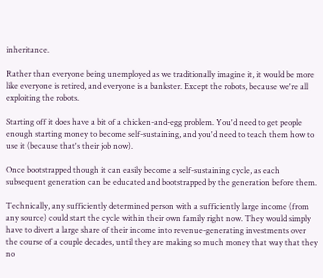inheritance.

Rather than everyone being unemployed as we traditionally imagine it, it would be more like everyone is retired, and everyone is a bankster. Except the robots, because we're all exploiting the robots.

Starting off it does have a bit of a chicken-and-egg problem. You'd need to get people enough starting money to become self-sustaining, and you'd need to teach them how to use it (because that's their job now).

Once bootstrapped though it can easily become a self-sustaining cycle, as each subsequent generation can be educated and bootstrapped by the generation before them.

Technically, any sufficiently determined person with a sufficiently large income (from any source) could start the cycle within their own family right now. They would simply have to divert a large share of their income into revenue-generating investments over the course of a couple decades, until they are making so much money that way that they no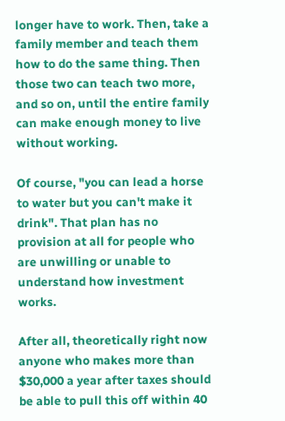longer have to work. Then, take a family member and teach them how to do the same thing. Then those two can teach two more, and so on, until the entire family can make enough money to live without working.

Of course, "you can lead a horse to water but you can't make it drink". That plan has no provision at all for people who are unwilling or unable to understand how investment works.

After all, theoretically right now anyone who makes more than $30,000 a year after taxes should be able to pull this off within 40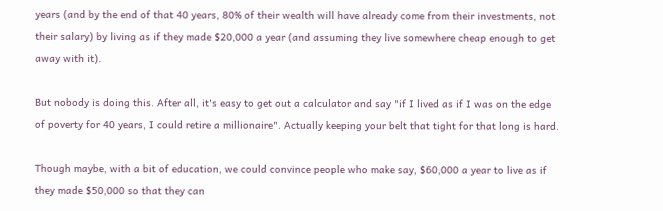years (and by the end of that 40 years, 80% of their wealth will have already come from their investments, not their salary) by living as if they made $20,000 a year (and assuming they live somewhere cheap enough to get away with it).

But nobody is doing this. After all, it's easy to get out a calculator and say "if I lived as if I was on the edge of poverty for 40 years, I could retire a millionaire". Actually keeping your belt that tight for that long is hard.

Though maybe, with a bit of education, we could convince people who make say, $60,000 a year to live as if they made $50,000 so that they can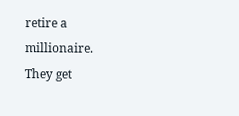retire a millionaire. They get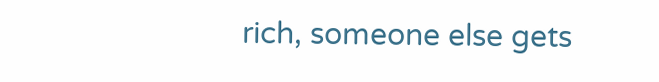rich, someone else gets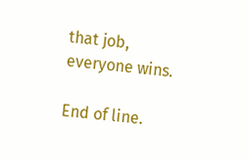that job, everyone wins.

End of line.